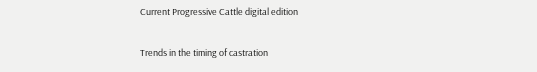Current Progressive Cattle digital edition

Trends in the timing of castration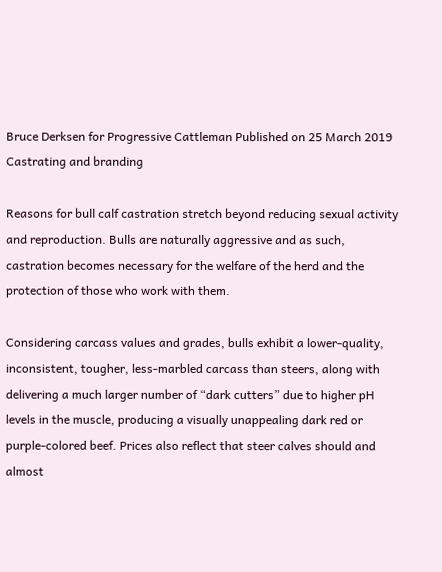Bruce Derksen for Progressive Cattleman Published on 25 March 2019
Castrating and branding

Reasons for bull calf castration stretch beyond reducing sexual activity and reproduction. Bulls are naturally aggressive and as such, castration becomes necessary for the welfare of the herd and the protection of those who work with them.

Considering carcass values and grades, bulls exhibit a lower-quality, inconsistent, tougher, less-marbled carcass than steers, along with delivering a much larger number of “dark cutters” due to higher pH levels in the muscle, producing a visually unappealing dark red or purple-colored beef. Prices also reflect that steer calves should and almost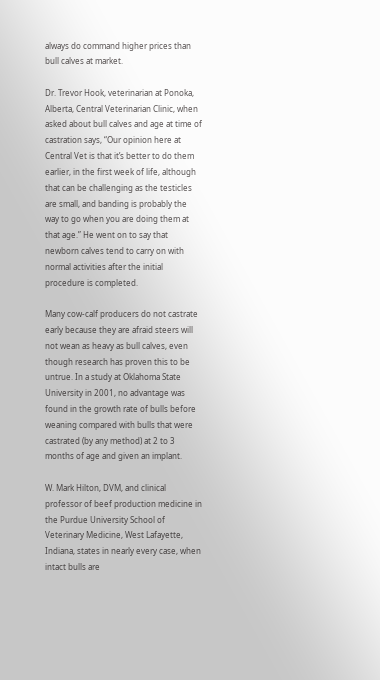always do command higher prices than bull calves at market.

Dr. Trevor Hook, veterinarian at Ponoka, Alberta, Central Veterinarian Clinic, when asked about bull calves and age at time of castration says, “Our opinion here at Central Vet is that it’s better to do them earlier, in the first week of life, although that can be challenging as the testicles are small, and banding is probably the way to go when you are doing them at that age.” He went on to say that newborn calves tend to carry on with normal activities after the initial procedure is completed.

Many cow-calf producers do not castrate early because they are afraid steers will not wean as heavy as bull calves, even though research has proven this to be untrue. In a study at Oklahoma State University in 2001, no advantage was found in the growth rate of bulls before weaning compared with bulls that were castrated (by any method) at 2 to 3 months of age and given an implant.

W. Mark Hilton, DVM, and clinical professor of beef production medicine in the Purdue University School of Veterinary Medicine, West Lafayette, Indiana, states in nearly every case, when intact bulls are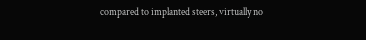compared to implanted steers, virtually no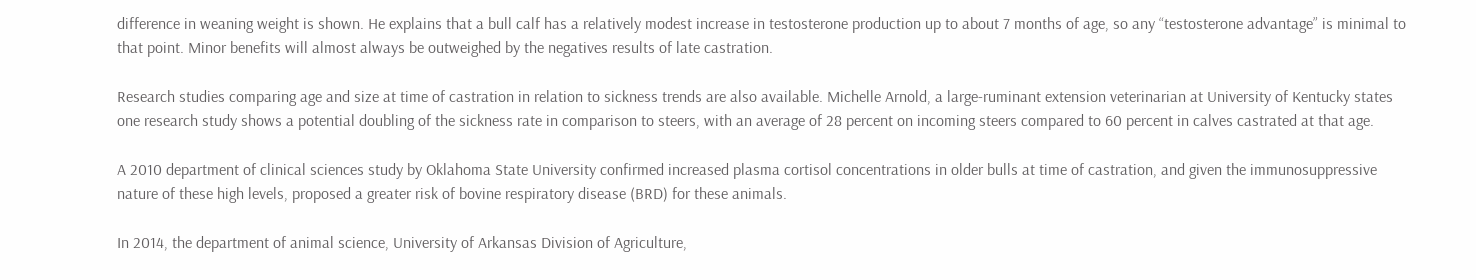difference in weaning weight is shown. He explains that a bull calf has a relatively modest increase in testosterone production up to about 7 months of age, so any “testosterone advantage” is minimal to that point. Minor benefits will almost always be outweighed by the negatives results of late castration.

Research studies comparing age and size at time of castration in relation to sickness trends are also available. Michelle Arnold, a large-ruminant extension veterinarian at University of Kentucky states one research study shows a potential doubling of the sickness rate in comparison to steers, with an average of 28 percent on incoming steers compared to 60 percent in calves castrated at that age.

A 2010 department of clinical sciences study by Oklahoma State University confirmed increased plasma cortisol concentrations in older bulls at time of castration, and given the immunosuppressive nature of these high levels, proposed a greater risk of bovine respiratory disease (BRD) for these animals.

In 2014, the department of animal science, University of Arkansas Division of Agriculture,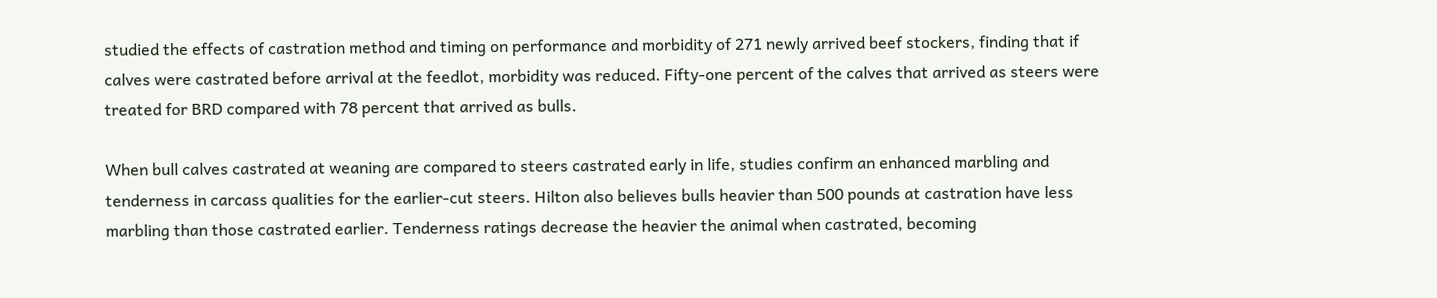studied the effects of castration method and timing on performance and morbidity of 271 newly arrived beef stockers, finding that if calves were castrated before arrival at the feedlot, morbidity was reduced. Fifty-one percent of the calves that arrived as steers were treated for BRD compared with 78 percent that arrived as bulls.

When bull calves castrated at weaning are compared to steers castrated early in life, studies confirm an enhanced marbling and tenderness in carcass qualities for the earlier-cut steers. Hilton also believes bulls heavier than 500 pounds at castration have less marbling than those castrated earlier. Tenderness ratings decrease the heavier the animal when castrated, becoming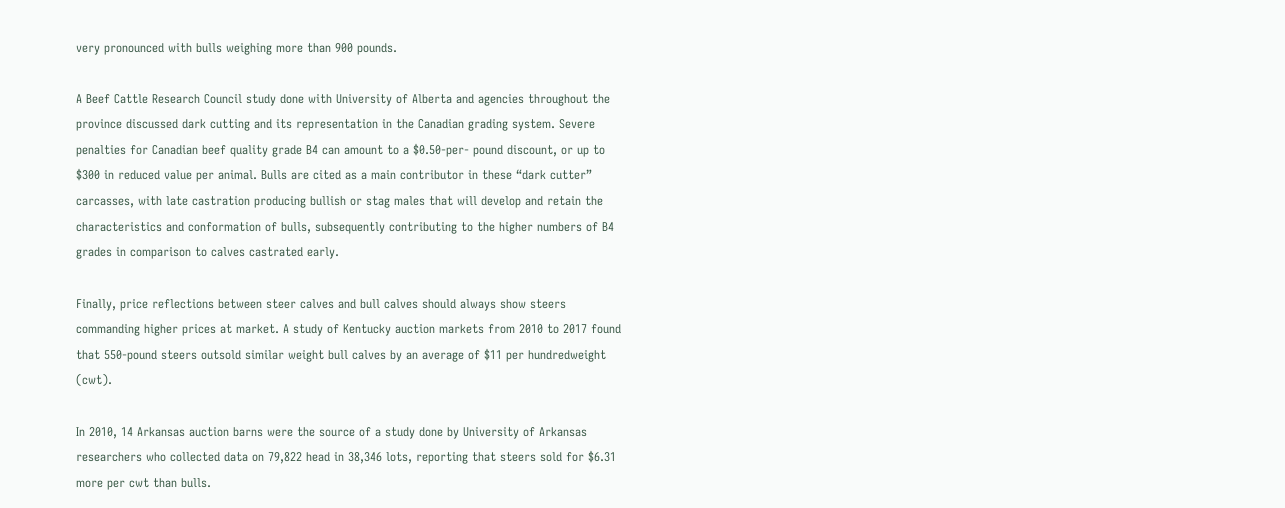very pronounced with bulls weighing more than 900 pounds.

A Beef Cattle Research Council study done with University of Alberta and agencies throughout the province discussed dark cutting and its representation in the Canadian grading system. Severe penalties for Canadian beef quality grade B4 can amount to a $0.50-per- pound discount, or up to $300 in reduced value per animal. Bulls are cited as a main contributor in these “dark cutter” carcasses, with late castration producing bullish or stag males that will develop and retain the characteristics and conformation of bulls, subsequently contributing to the higher numbers of B4 grades in comparison to calves castrated early.

Finally, price reflections between steer calves and bull calves should always show steers commanding higher prices at market. A study of Kentucky auction markets from 2010 to 2017 found that 550-pound steers outsold similar weight bull calves by an average of $11 per hundredweight (cwt).

In 2010, 14 Arkansas auction barns were the source of a study done by University of Arkansas researchers who collected data on 79,822 head in 38,346 lots, reporting that steers sold for $6.31 more per cwt than bulls.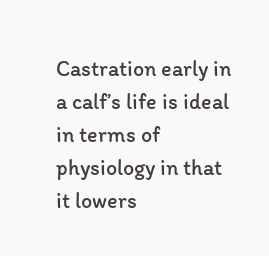Castration early in a calf’s life is ideal in terms of physiology in that it lowers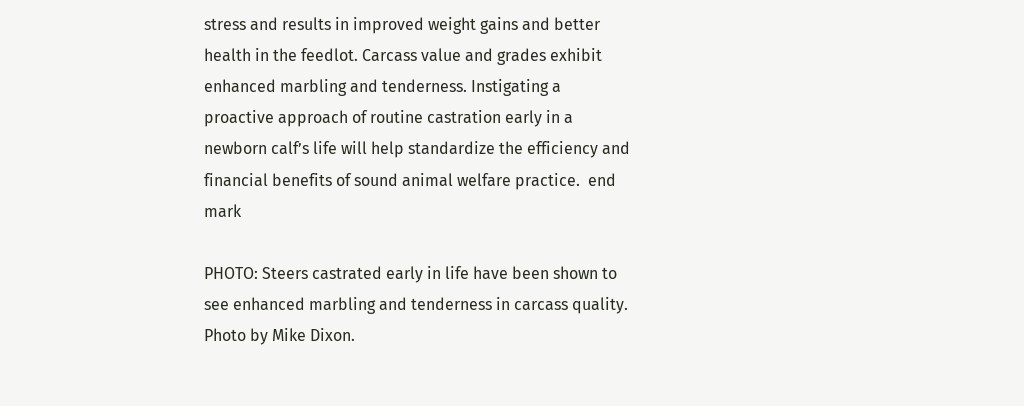stress and results in improved weight gains and better health in the feedlot. Carcass value and grades exhibit enhanced marbling and tenderness. Instigating a proactive approach of routine castration early in a newborn calf’s life will help standardize the efficiency and financial benefits of sound animal welfare practice.  end mark

PHOTO: Steers castrated early in life have been shown to see enhanced marbling and tenderness in carcass quality. Photo by Mike Dixon.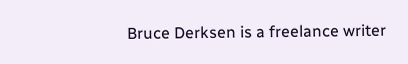Bruce Derksen is a freelance writer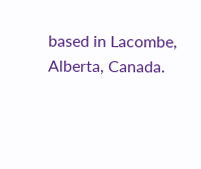based in Lacombe, Alberta, Canada.